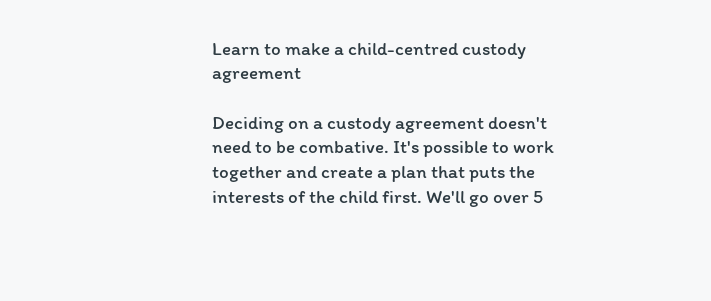Learn to make a child-centred custody agreement

Deciding on a custody agreement doesn't need to be combative. It's possible to work together and create a plan that puts the interests of the child first. We'll go over 5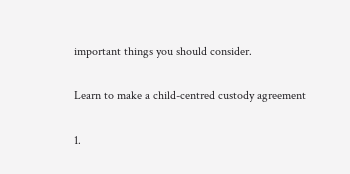important things you should consider.

Learn to make a child-centred custody agreement

1.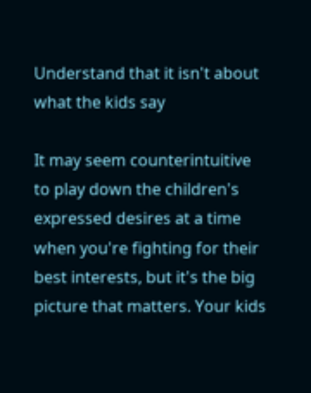Understand that it isn't about what the kids say

It may seem counterintuitive to play down the children's expressed desires at a time when you're fighting for their best interests, but it's the big picture that matters. Your kids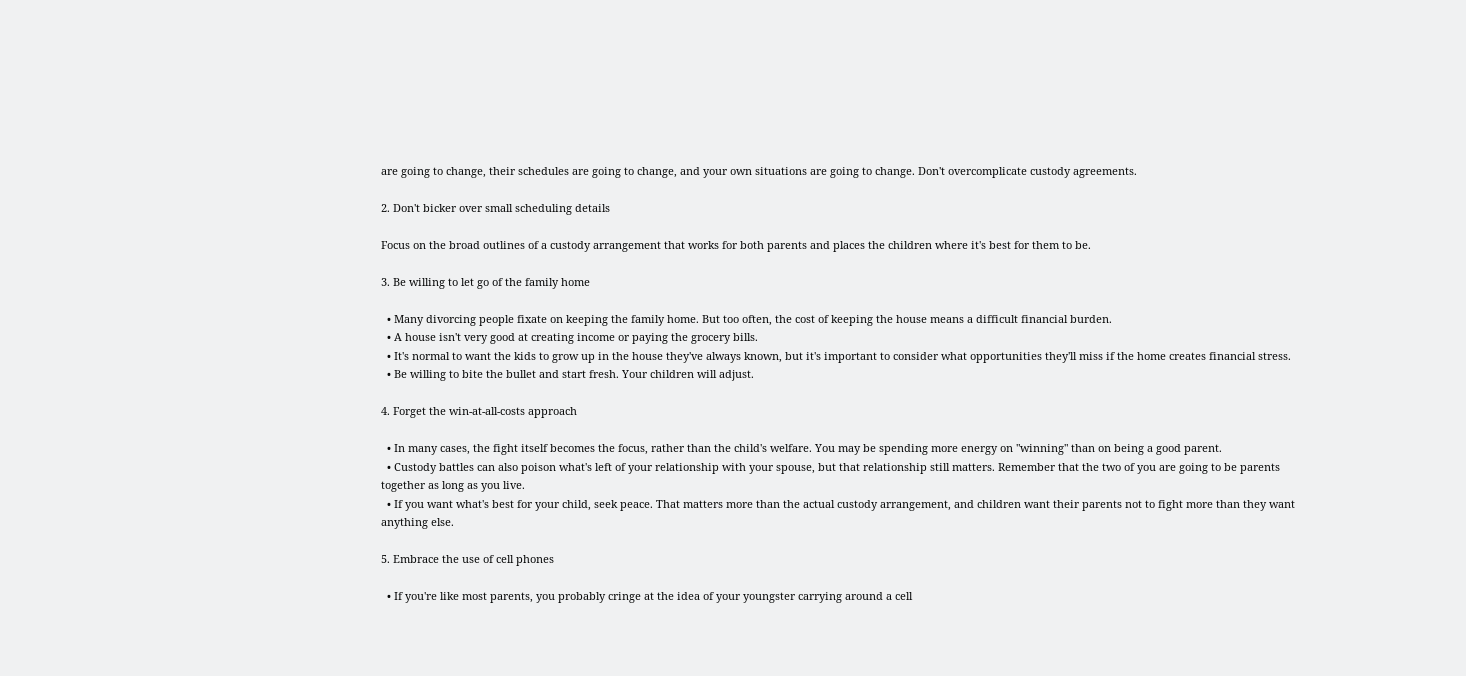are going to change, their schedules are going to change, and your own situations are going to change. Don't overcomplicate custody agreements.

2. Don't bicker over small scheduling details

Focus on the broad outlines of a custody arrangement that works for both parents and places the children where it's best for them to be.

3. Be willing to let go of the family home

  • Many divorcing people fixate on keeping the family home. But too often, the cost of keeping the house means a difficult financial burden.
  • A house isn't very good at creating income or paying the grocery bills.
  • It's normal to want the kids to grow up in the house they've always known, but it's important to consider what opportunities they'll miss if the home creates financial stress.
  • Be willing to bite the bullet and start fresh. Your children will adjust.

4. Forget the win-at-all-costs approach

  • In many cases, the fight itself becomes the focus, rather than the child's welfare. You may be spending more energy on "winning" than on being a good parent.
  • Custody battles can also poison what's left of your relationship with your spouse, but that relationship still matters. Remember that the two of you are going to be parents together as long as you live.
  • If you want what's best for your child, seek peace. That matters more than the actual custody arrangement, and children want their parents not to fight more than they want anything else.

5. Embrace the use of cell phones

  • If you're like most parents, you probably cringe at the idea of your youngster carrying around a cell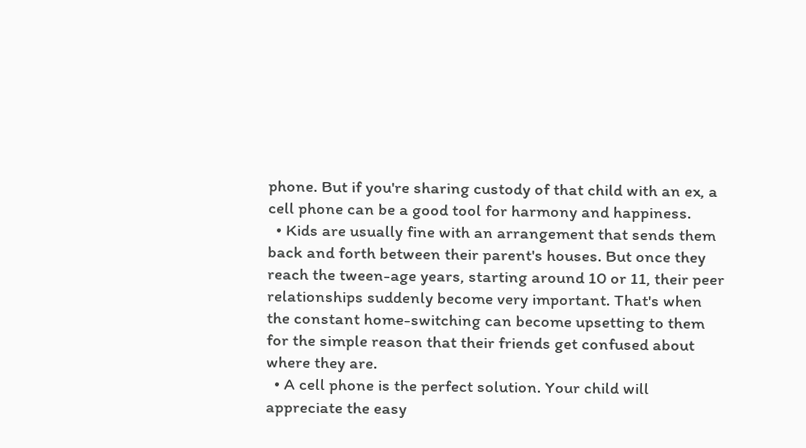phone. But if you're sharing custody of that child with an ex, a cell phone can be a good tool for harmony and happiness.
  • Kids are usually fine with an arrangement that sends them back and forth between their parent's houses. But once they reach the tween-age years, starting around 10 or 11, their peer relationships suddenly become very important. That's when the constant home-switching can become upsetting to them for the simple reason that their friends get confused about where they are.
  • A cell phone is the perfect solution. Your child will appreciate the easy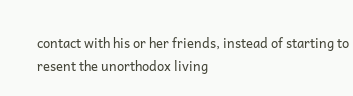contact with his or her friends, instead of starting to resent the unorthodox living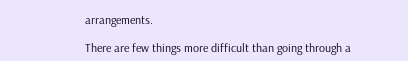arrangements.

There are few things more difficult than going through a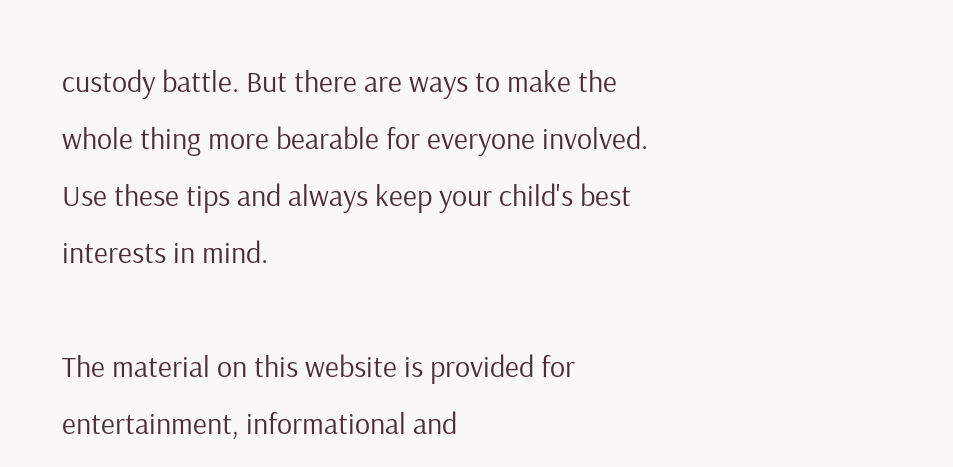custody battle. But there are ways to make the whole thing more bearable for everyone involved. Use these tips and always keep your child's best interests in mind.

The material on this website is provided for entertainment, informational and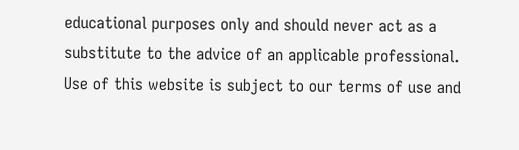educational purposes only and should never act as a substitute to the advice of an applicable professional. Use of this website is subject to our terms of use and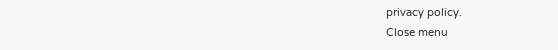privacy policy.
Close menu